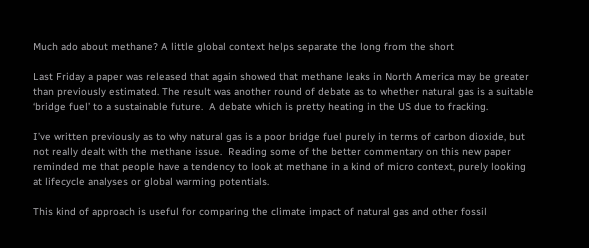Much ado about methane? A little global context helps separate the long from the short

Last Friday a paper was released that again showed that methane leaks in North America may be greater than previously estimated. The result was another round of debate as to whether natural gas is a suitable ‘bridge fuel’ to a sustainable future.  A debate which is pretty heating in the US due to fracking.

I’ve written previously as to why natural gas is a poor bridge fuel purely in terms of carbon dioxide, but not really dealt with the methane issue.  Reading some of the better commentary on this new paper reminded me that people have a tendency to look at methane in a kind of micro context, purely looking at lifecycle analyses or global warming potentials.

This kind of approach is useful for comparing the climate impact of natural gas and other fossil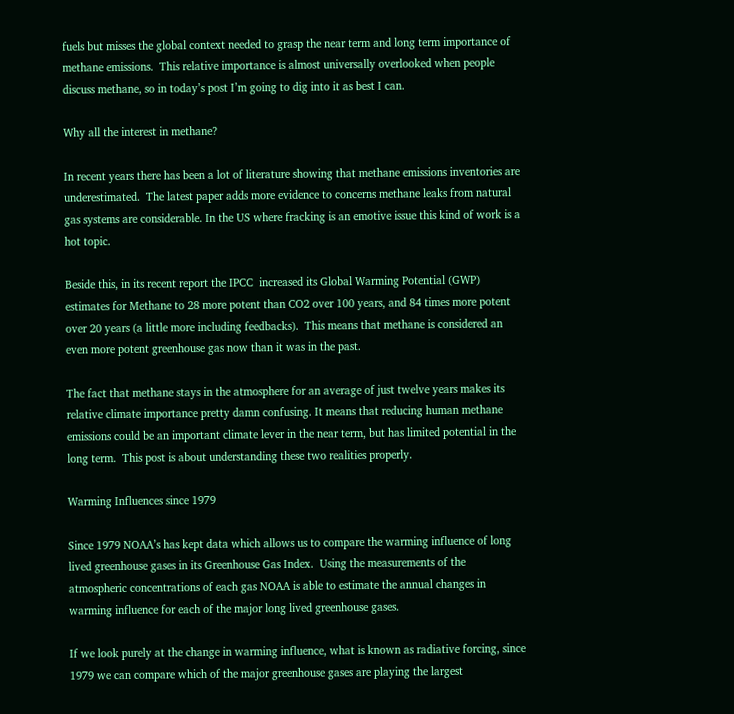fuels but misses the global context needed to grasp the near term and long term importance of methane emissions.  This relative importance is almost universally overlooked when people discuss methane, so in today’s post I’m going to dig into it as best I can.

Why all the interest in methane?

In recent years there has been a lot of literature showing that methane emissions inventories are underestimated.  The latest paper adds more evidence to concerns methane leaks from natural gas systems are considerable. In the US where fracking is an emotive issue this kind of work is a hot topic.

Beside this, in its recent report the IPCC  increased its Global Warming Potential (GWP) estimates for Methane to 28 more potent than CO2 over 100 years, and 84 times more potent over 20 years (a little more including feedbacks).  This means that methane is considered an even more potent greenhouse gas now than it was in the past.

The fact that methane stays in the atmosphere for an average of just twelve years makes its relative climate importance pretty damn confusing. It means that reducing human methane emissions could be an important climate lever in the near term, but has limited potential in the long term.  This post is about understanding these two realities properly.

Warming Influences since 1979

Since 1979 NOAA’s has kept data which allows us to compare the warming influence of long lived greenhouse gases in its Greenhouse Gas Index.  Using the measurements of the atmospheric concentrations of each gas NOAA is able to estimate the annual changes in warming influence for each of the major long lived greenhouse gases.

If we look purely at the change in warming influence, what is known as radiative forcing, since 1979 we can compare which of the major greenhouse gases are playing the largest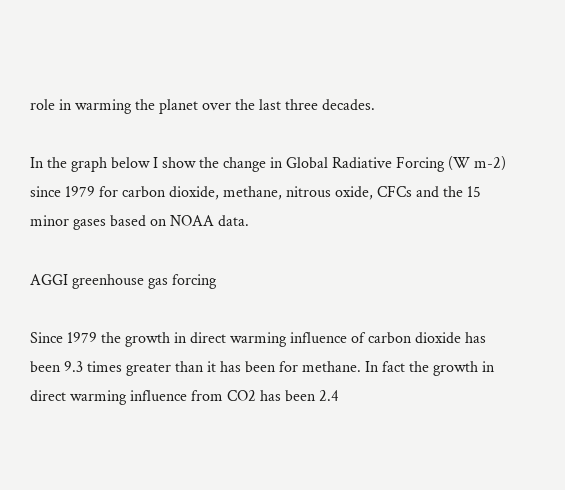role in warming the planet over the last three decades.

In the graph below I show the change in Global Radiative Forcing (W m-2) since 1979 for carbon dioxide, methane, nitrous oxide, CFCs and the 15 minor gases based on NOAA data.

AGGI greenhouse gas forcing

Since 1979 the growth in direct warming influence of carbon dioxide has been 9.3 times greater than it has been for methane. In fact the growth in direct warming influence from CO2 has been 2.4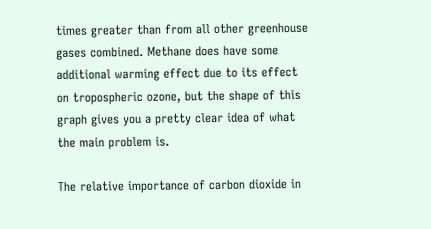times greater than from all other greenhouse gases combined. Methane does have some additional warming effect due to its effect on tropospheric ozone, but the shape of this graph gives you a pretty clear idea of what the main problem is.

The relative importance of carbon dioxide in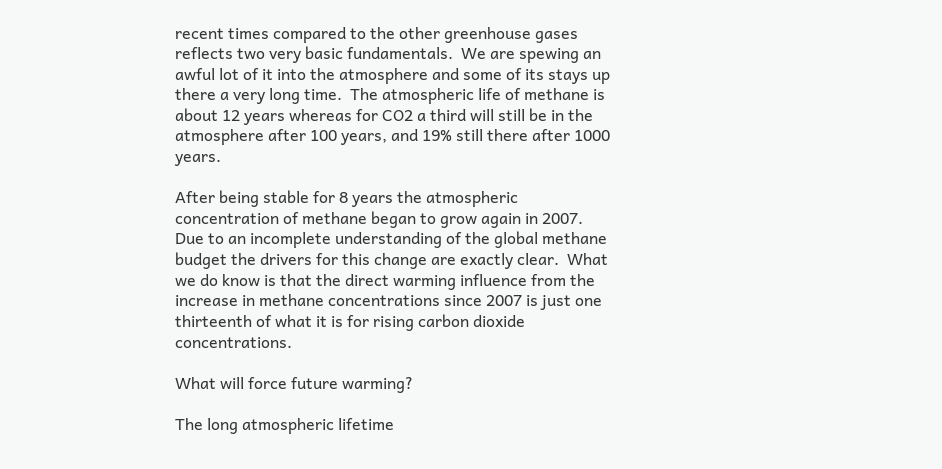recent times compared to the other greenhouse gases reflects two very basic fundamentals.  We are spewing an awful lot of it into the atmosphere and some of its stays up there a very long time.  The atmospheric life of methane is about 12 years whereas for CO2 a third will still be in the atmosphere after 100 years, and 19% still there after 1000 years.

After being stable for 8 years the atmospheric concentration of methane began to grow again in 2007.  Due to an incomplete understanding of the global methane budget the drivers for this change are exactly clear.  What we do know is that the direct warming influence from the increase in methane concentrations since 2007 is just one thirteenth of what it is for rising carbon dioxide concentrations.

What will force future warming?

The long atmospheric lifetime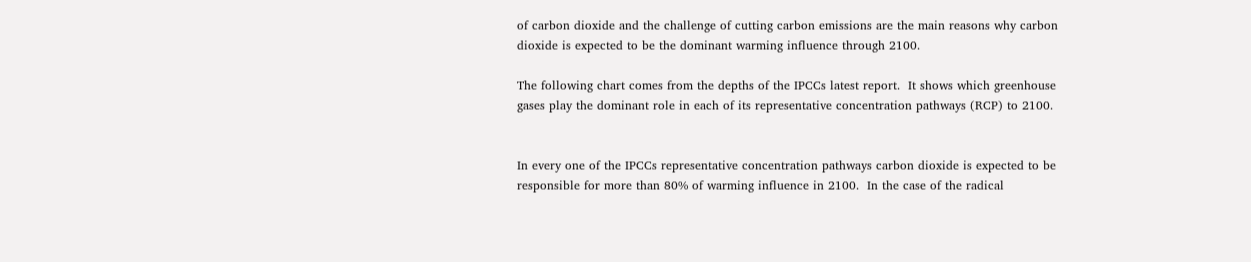of carbon dioxide and the challenge of cutting carbon emissions are the main reasons why carbon dioxide is expected to be the dominant warming influence through 2100.

The following chart comes from the depths of the IPCCs latest report.  It shows which greenhouse gases play the dominant role in each of its representative concentration pathways (RCP) to 2100.


In every one of the IPCCs representative concentration pathways carbon dioxide is expected to be responsible for more than 80% of warming influence in 2100.  In the case of the radical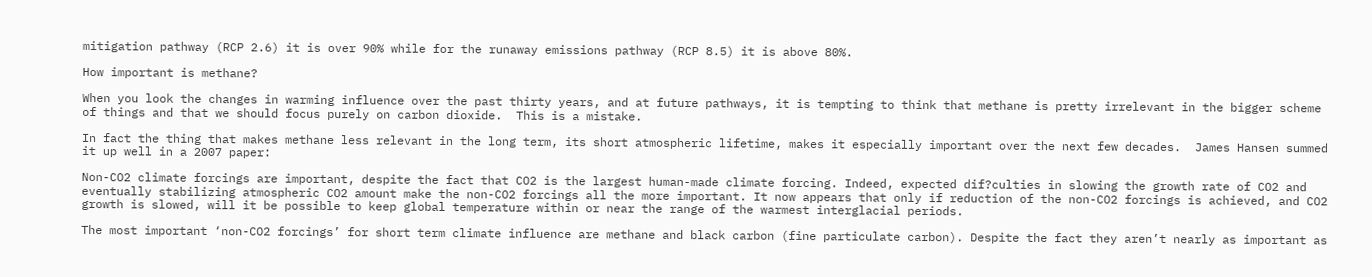mitigation pathway (RCP 2.6) it is over 90% while for the runaway emissions pathway (RCP 8.5) it is above 80%.

How important is methane?

When you look the changes in warming influence over the past thirty years, and at future pathways, it is tempting to think that methane is pretty irrelevant in the bigger scheme of things and that we should focus purely on carbon dioxide.  This is a mistake.

In fact the thing that makes methane less relevant in the long term, its short atmospheric lifetime, makes it especially important over the next few decades.  James Hansen summed it up well in a 2007 paper:

Non-CO2 climate forcings are important, despite the fact that CO2 is the largest human-made climate forcing. Indeed, expected dif?culties in slowing the growth rate of CO2 and eventually stabilizing atmospheric CO2 amount make the non-CO2 forcings all the more important. It now appears that only if reduction of the non-CO2 forcings is achieved, and CO2 growth is slowed, will it be possible to keep global temperature within or near the range of the warmest interglacial periods.

The most important ‘non-CO2 forcings’ for short term climate influence are methane and black carbon (fine particulate carbon). Despite the fact they aren’t nearly as important as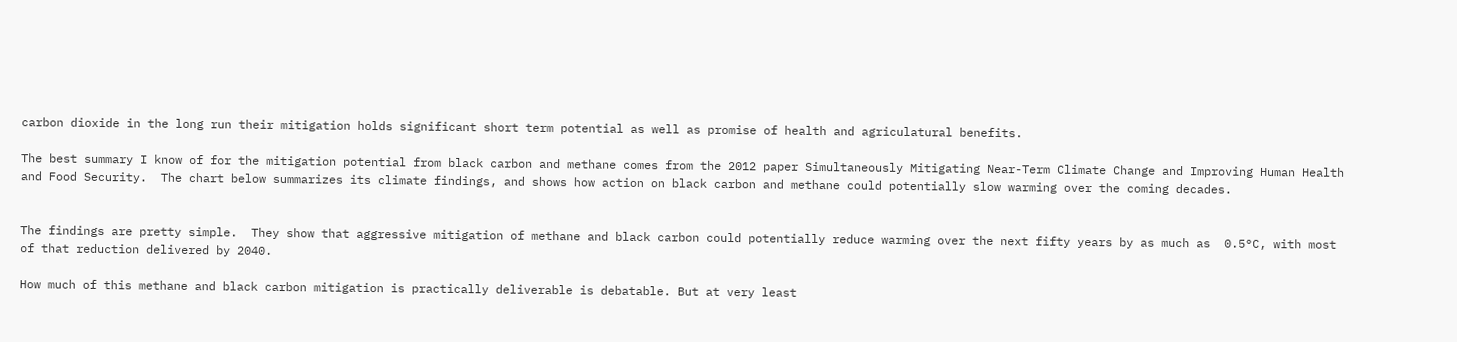carbon dioxide in the long run their mitigation holds significant short term potential as well as promise of health and agriculatural benefits.

The best summary I know of for the mitigation potential from black carbon and methane comes from the 2012 paper Simultaneously Mitigating Near-Term Climate Change and Improving Human Health and Food Security.  The chart below summarizes its climate findings, and shows how action on black carbon and methane could potentially slow warming over the coming decades.


The findings are pretty simple.  They show that aggressive mitigation of methane and black carbon could potentially reduce warming over the next fifty years by as much as  0.5°C, with most of that reduction delivered by 2040.

How much of this methane and black carbon mitigation is practically deliverable is debatable. But at very least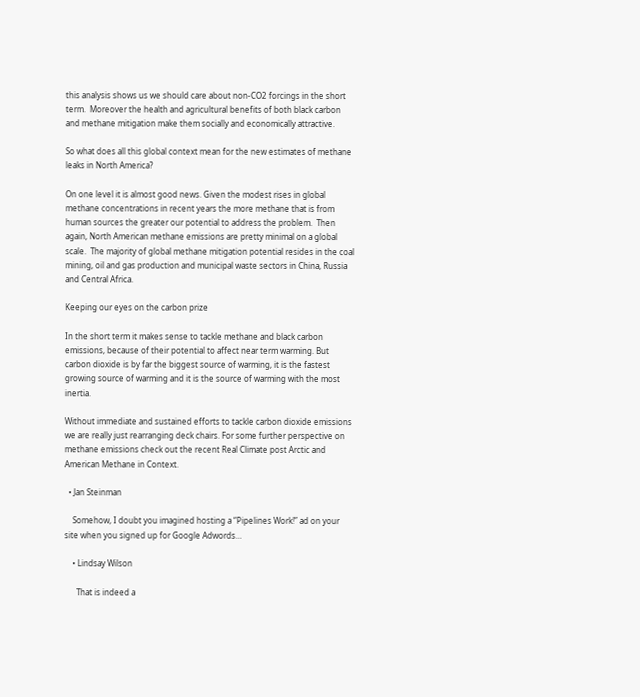this analysis shows us we should care about non-CO2 forcings in the short term.  Moreover the health and agricultural benefits of both black carbon and methane mitigation make them socially and economically attractive.

So what does all this global context mean for the new estimates of methane leaks in North America?

On one level it is almost good news. Given the modest rises in global methane concentrations in recent years the more methane that is from human sources the greater our potential to address the problem.  Then again, North American methane emissions are pretty minimal on a global scale.  The majority of global methane mitigation potential resides in the coal mining, oil and gas production and municipal waste sectors in China, Russia and Central Africa.

Keeping our eyes on the carbon prize

In the short term it makes sense to tackle methane and black carbon emissions, because of their potential to affect near term warming. But carbon dioxide is by far the biggest source of warming, it is the fastest growing source of warming and it is the source of warming with the most inertia.

Without immediate and sustained efforts to tackle carbon dioxide emissions we are really just rearranging deck chairs. For some further perspective on methane emissions check out the recent Real Climate post Arctic and American Methane in Context.

  • Jan Steinman

    Somehow, I doubt you imagined hosting a “Pipelines Work!” ad on your site when you signed up for Google Adwords…

    • Lindsay Wilson

      That is indeed a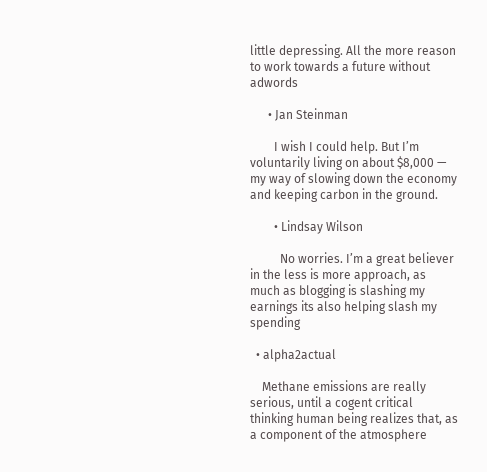little depressing. All the more reason to work towards a future without adwords

      • Jan Steinman

        I wish I could help. But I’m voluntarily living on about $8,000 — my way of slowing down the economy and keeping carbon in the ground.

        • Lindsay Wilson

          No worries. I’m a great believer in the less is more approach, as much as blogging is slashing my earnings its also helping slash my spending

  • alpha2actual

    Methane emissions are really serious, until a cogent critical thinking human being realizes that, as a component of the atmosphere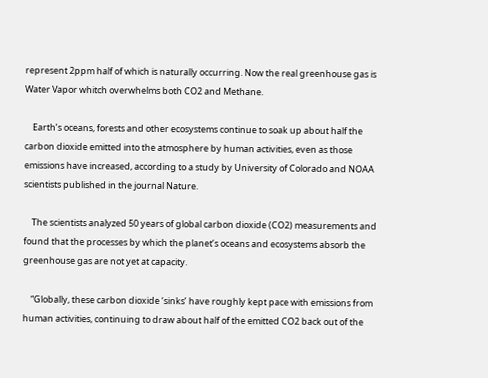represent 2ppm half of which is naturally occurring. Now the real greenhouse gas is Water Vapor whitch overwhelms both CO2 and Methane.

    Earth’s oceans, forests and other ecosystems continue to soak up about half the carbon dioxide emitted into the atmosphere by human activities, even as those emissions have increased, according to a study by University of Colorado and NOAA scientists published in the journal Nature.

    The scientists analyzed 50 years of global carbon dioxide (CO2) measurements and found that the processes by which the planet’s oceans and ecosystems absorb the greenhouse gas are not yet at capacity.

    “Globally, these carbon dioxide ‘sinks’ have roughly kept pace with emissions from human activities, continuing to draw about half of the emitted CO2 back out of the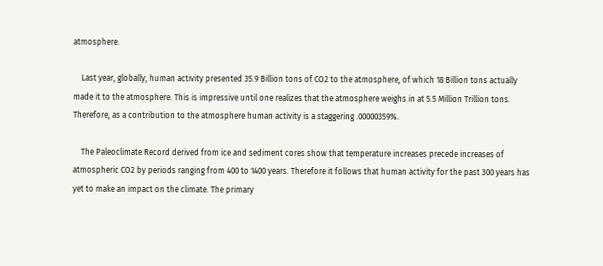atmosphere.

    Last year, globally, human activity presented 35.9 Billion tons of CO2 to the atmosphere, of which 18 Billion tons actually made it to the atmosphere. This is impressive until one realizes that the atmosphere weighs in at 5.5 Million Trillion tons. Therefore, as a contribution to the atmosphere human activity is a staggering .00000359%.

    The Paleoclimate Record derived from ice and sediment cores show that temperature increases precede increases of atmospheric CO2 by periods ranging from 400 to 1400 years. Therefore it follows that human activity for the past 300 years has yet to make an impact on the climate. The primary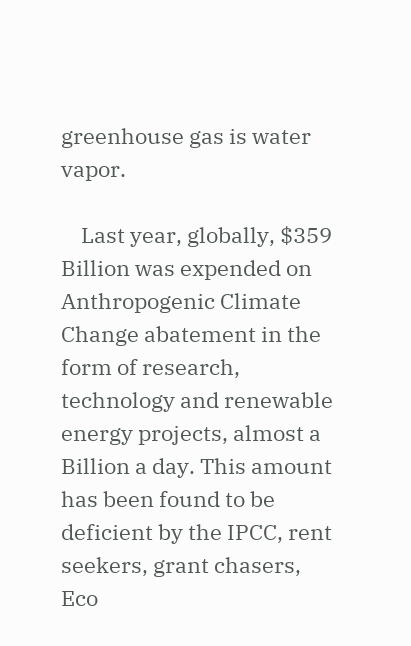greenhouse gas is water vapor.

    Last year, globally, $359 Billion was expended on Anthropogenic Climate Change abatement in the form of research, technology and renewable energy projects, almost a Billion a day. This amount has been found to be deficient by the IPCC, rent seekers, grant chasers, Eco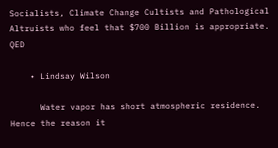Socialists, Climate Change Cultists and Pathological Altruists who feel that $700 Billion is appropriate. QED

    • Lindsay Wilson

      Water vapor has short atmospheric residence. Hence the reason it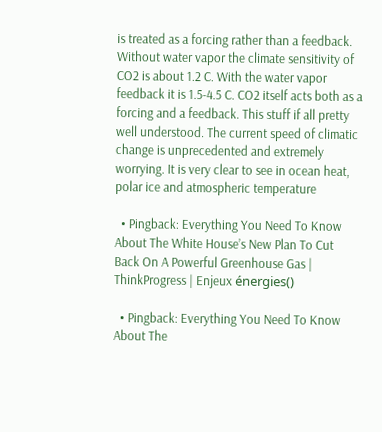is treated as a forcing rather than a feedback. Without water vapor the climate sensitivity of CO2 is about 1.2 C. With the water vapor feedback it is 1.5-4.5 C. CO2 itself acts both as a forcing and a feedback. This stuff if all pretty well understood. The current speed of climatic change is unprecedented and extremely worrying. It is very clear to see in ocean heat, polar ice and atmospheric temperature

  • Pingback: Everything You Need To Know About The White House’s New Plan To Cut Back On A Powerful Greenhouse Gas | ThinkProgress | Enjeux énergies()

  • Pingback: Everything You Need To Know About The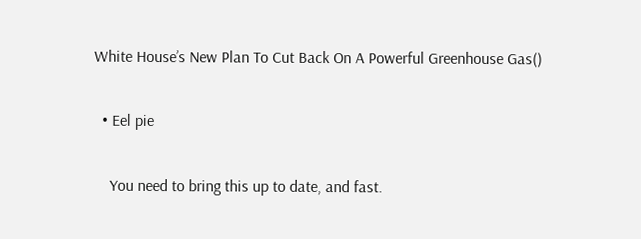White House’s New Plan To Cut Back On A Powerful Greenhouse Gas()

  • Eel pie

    You need to bring this up to date, and fast.